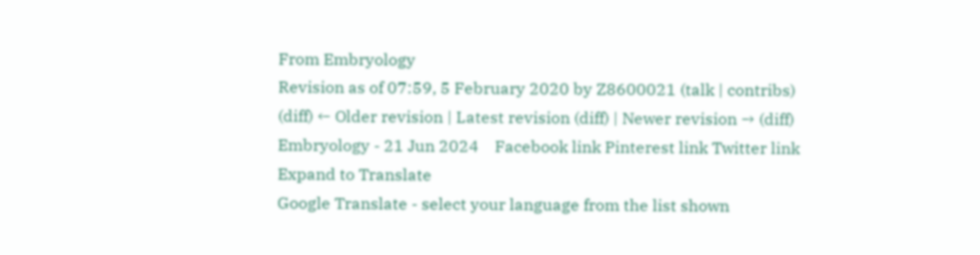From Embryology
Revision as of 07:59, 5 February 2020 by Z8600021 (talk | contribs)
(diff) ← Older revision | Latest revision (diff) | Newer revision → (diff)
Embryology - 21 Jun 2024    Facebook link Pinterest link Twitter link  Expand to Translate
Google Translate - select your language from the list shown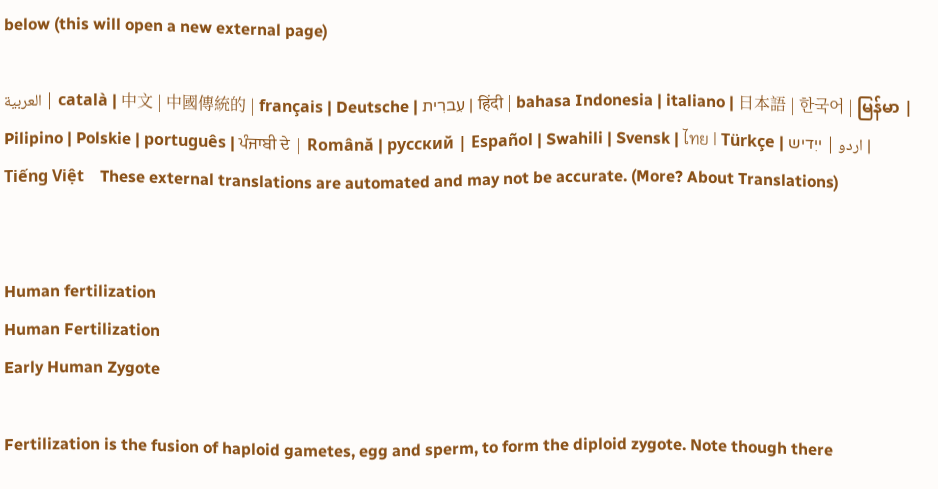below (this will open a new external page)

العربية | català | 中文 | 中國傳統的 | français | Deutsche | עִברִית | हिंदी | bahasa Indonesia | italiano | 日本語 | 한국어 | မြန်မာ | Pilipino | Polskie | português | ਪੰਜਾਬੀ ਦੇ | Română | русский | Español | Swahili | Svensk | ไทย | Türkçe | اردو | ייִדיש | Tiếng Việt    These external translations are automated and may not be accurate. (More? About Translations)


Human fertilization
Human Fertilization
Early Human Zygote

Fertilization is the fusion of haploid gametes, egg and sperm, to form the diploid zygote. Note though there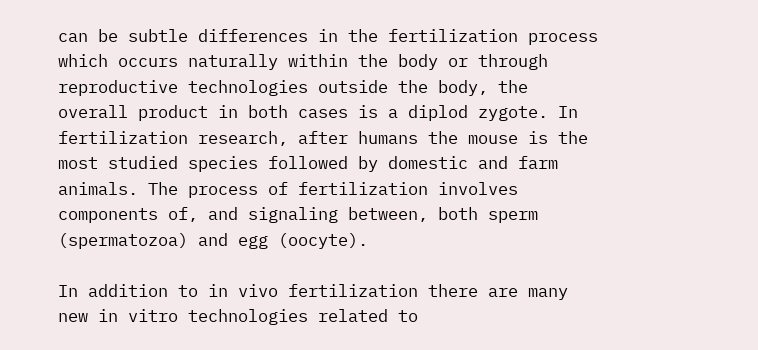can be subtle differences in the fertilization process which occurs naturally within the body or through reproductive technologies outside the body, the overall product in both cases is a diplod zygote. In fertilization research, after humans the mouse is the most studied species followed by domestic and farm animals. The process of fertilization involves components of, and signaling between, both sperm (spermatozoa) and egg (oocyte).

In addition to in vivo fertilization there are many new in vitro technologies related to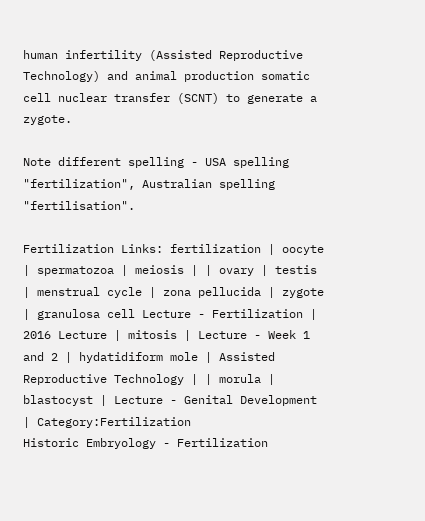human infertility (Assisted Reproductive Technology) and animal production somatic cell nuclear transfer (SCNT) to generate a zygote.

Note different spelling - USA spelling "fertilization", Australian spelling "fertilisation".

Fertilization Links: fertilization | oocyte | spermatozoa | meiosis | | ovary | testis | menstrual cycle | zona pellucida | zygote | granulosa cell Lecture - Fertilization | 2016 Lecture | mitosis | Lecture - Week 1 and 2 | hydatidiform mole | Assisted Reproductive Technology | | morula | blastocyst | Lecture - Genital Development | Category:Fertilization
Historic Embryology - Fertilization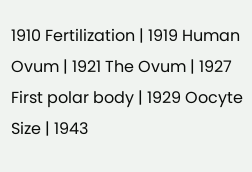1910 Fertilization | 1919 Human Ovum | 1921 The Ovum | 1927 First polar body | 1929 Oocyte Size | 1943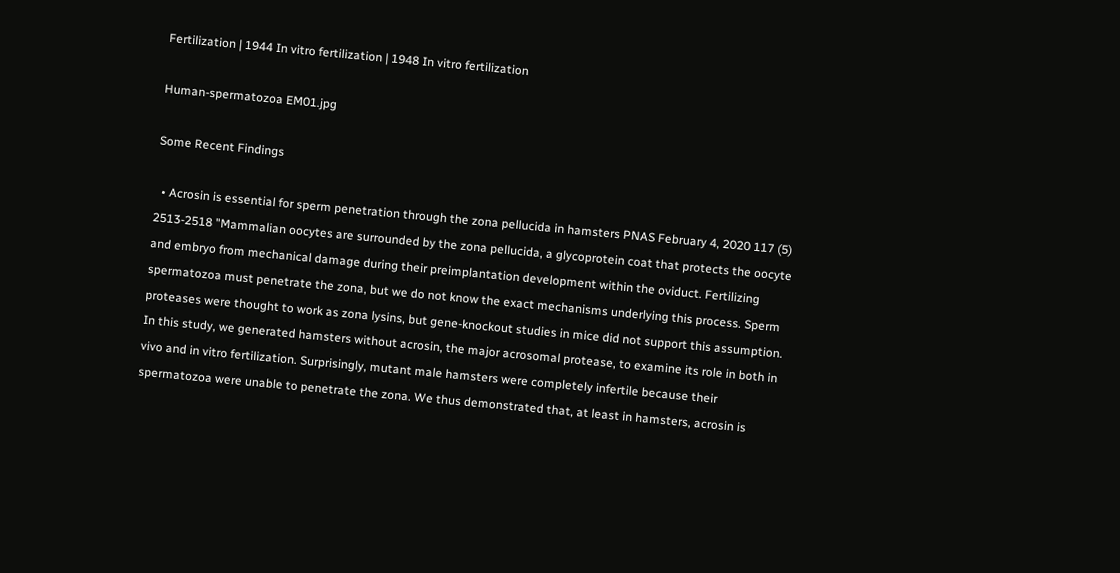Fertilization | 1944 In vitro fertilization | 1948 In vitro fertilization

Human-spermatozoa EM01.jpg

Some Recent Findings

  • Acrosin is essential for sperm penetration through the zona pellucida in hamsters PNAS February 4, 2020 117 (5) 2513-2518 "Mammalian oocytes are surrounded by the zona pellucida, a glycoprotein coat that protects the oocyte and embryo from mechanical damage during their preimplantation development within the oviduct. Fertilizing spermatozoa must penetrate the zona, but we do not know the exact mechanisms underlying this process. Sperm proteases were thought to work as zona lysins, but gene-knockout studies in mice did not support this assumption. In this study, we generated hamsters without acrosin, the major acrosomal protease, to examine its role in both in vivo and in vitro fertilization. Surprisingly, mutant male hamsters were completely infertile because their spermatozoa were unable to penetrate the zona. We thus demonstrated that, at least in hamsters, acrosin is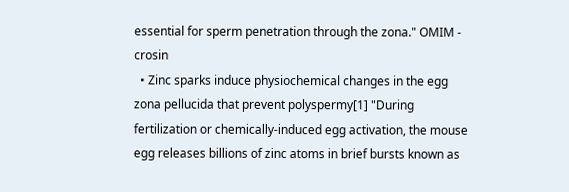essential for sperm penetration through the zona." OMIM - crosin
  • Zinc sparks induce physiochemical changes in the egg zona pellucida that prevent polyspermy[1] "During fertilization or chemically-induced egg activation, the mouse egg releases billions of zinc atoms in brief bursts known as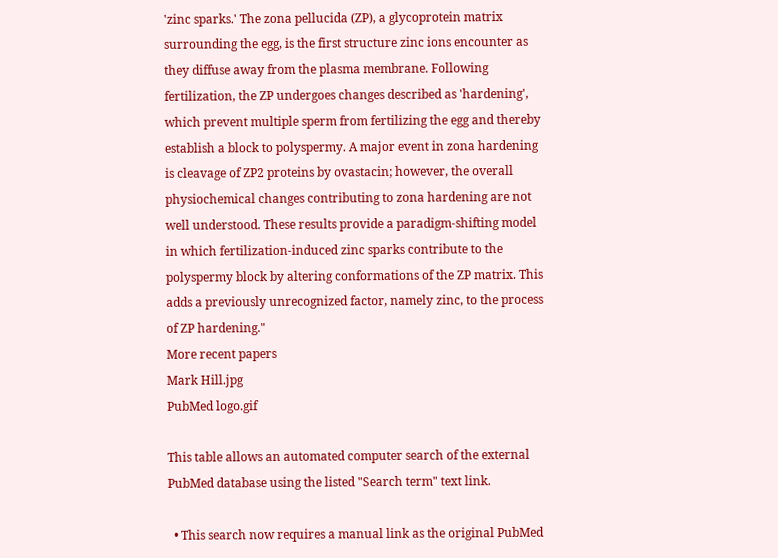'zinc sparks.' The zona pellucida (ZP), a glycoprotein matrix surrounding the egg, is the first structure zinc ions encounter as they diffuse away from the plasma membrane. Following fertilization, the ZP undergoes changes described as 'hardening', which prevent multiple sperm from fertilizing the egg and thereby establish a block to polyspermy. A major event in zona hardening is cleavage of ZP2 proteins by ovastacin; however, the overall physiochemical changes contributing to zona hardening are not well understood. These results provide a paradigm-shifting model in which fertilization-induced zinc sparks contribute to the polyspermy block by altering conformations of the ZP matrix. This adds a previously unrecognized factor, namely zinc, to the process of ZP hardening."
More recent papers
Mark Hill.jpg
PubMed logo.gif

This table allows an automated computer search of the external PubMed database using the listed "Search term" text link.

  • This search now requires a manual link as the original PubMed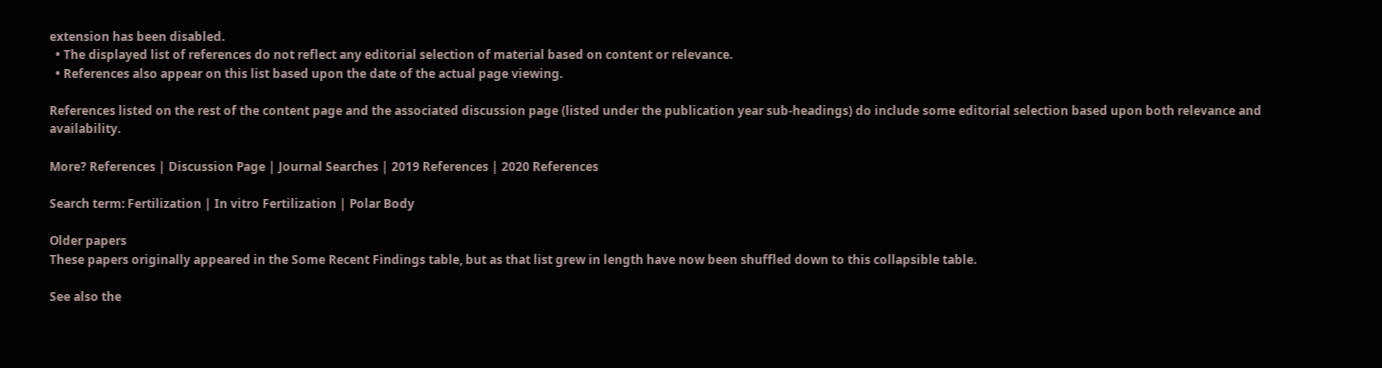extension has been disabled.
  • The displayed list of references do not reflect any editorial selection of material based on content or relevance.
  • References also appear on this list based upon the date of the actual page viewing.

References listed on the rest of the content page and the associated discussion page (listed under the publication year sub-headings) do include some editorial selection based upon both relevance and availability.

More? References | Discussion Page | Journal Searches | 2019 References | 2020 References

Search term: Fertilization | In vitro Fertilization | Polar Body

Older papers
These papers originally appeared in the Some Recent Findings table, but as that list grew in length have now been shuffled down to this collapsible table.

See also the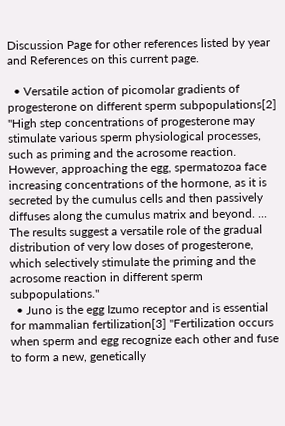Discussion Page for other references listed by year and References on this current page.

  • Versatile action of picomolar gradients of progesterone on different sperm subpopulations[2] "High step concentrations of progesterone may stimulate various sperm physiological processes, such as priming and the acrosome reaction. However, approaching the egg, spermatozoa face increasing concentrations of the hormone, as it is secreted by the cumulus cells and then passively diffuses along the cumulus matrix and beyond. ... The results suggest a versatile role of the gradual distribution of very low doses of progesterone, which selectively stimulate the priming and the acrosome reaction in different sperm subpopulations."
  • Juno is the egg Izumo receptor and is essential for mammalian fertilization[3] "Fertilization occurs when sperm and egg recognize each other and fuse to form a new, genetically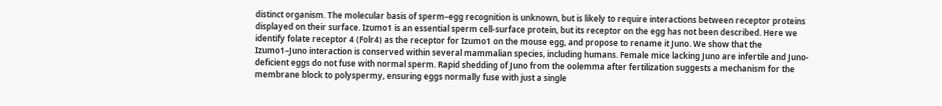distinct organism. The molecular basis of sperm–egg recognition is unknown, but is likely to require interactions between receptor proteins displayed on their surface. Izumo1 is an essential sperm cell-surface protein, but its receptor on the egg has not been described. Here we identify folate receptor 4 (Folr4) as the receptor for Izumo1 on the mouse egg, and propose to rename it Juno. We show that the Izumo1–Juno interaction is conserved within several mammalian species, including humans. Female mice lacking Juno are infertile and Juno-deficient eggs do not fuse with normal sperm. Rapid shedding of Juno from the oolemma after fertilization suggests a mechanism for the membrane block to polyspermy, ensuring eggs normally fuse with just a single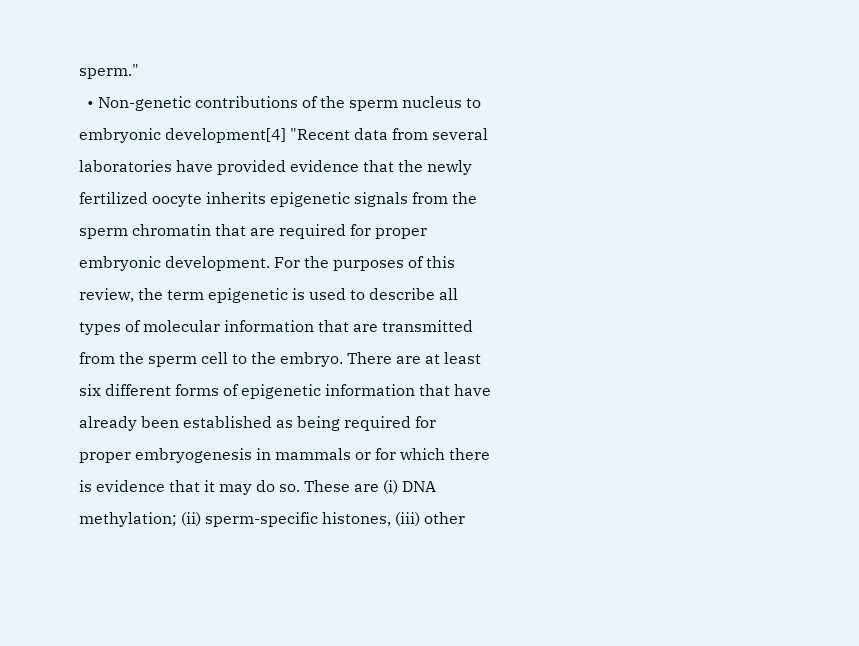sperm."
  • Non-genetic contributions of the sperm nucleus to embryonic development[4] "Recent data from several laboratories have provided evidence that the newly fertilized oocyte inherits epigenetic signals from the sperm chromatin that are required for proper embryonic development. For the purposes of this review, the term epigenetic is used to describe all types of molecular information that are transmitted from the sperm cell to the embryo. There are at least six different forms of epigenetic information that have already been established as being required for proper embryogenesis in mammals or for which there is evidence that it may do so. These are (i) DNA methylation; (ii) sperm-specific histones, (iii) other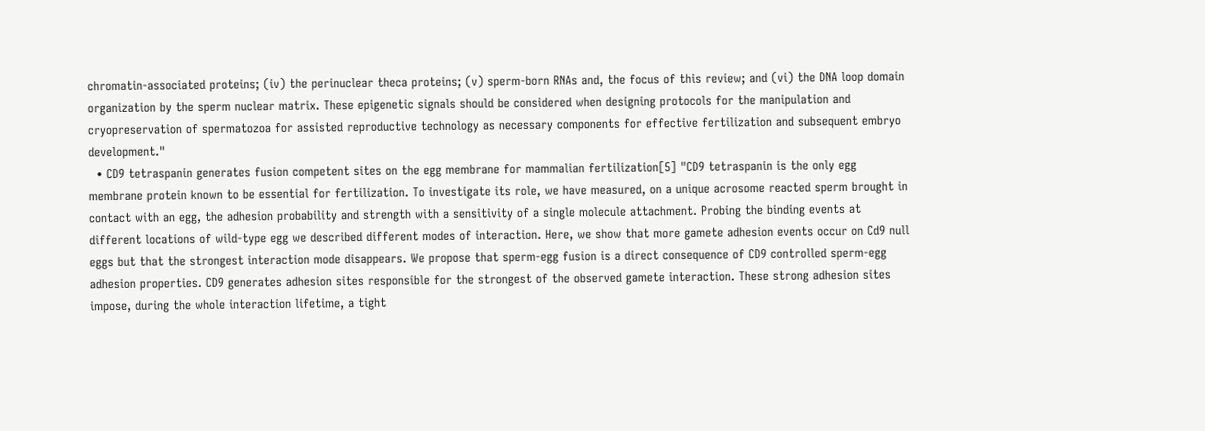chromatin-associated proteins; (iv) the perinuclear theca proteins; (v) sperm-born RNAs and, the focus of this review; and (vi) the DNA loop domain organization by the sperm nuclear matrix. These epigenetic signals should be considered when designing protocols for the manipulation and cryopreservation of spermatozoa for assisted reproductive technology as necessary components for effective fertilization and subsequent embryo development."
  • CD9 tetraspanin generates fusion competent sites on the egg membrane for mammalian fertilization[5] "CD9 tetraspanin is the only egg membrane protein known to be essential for fertilization. To investigate its role, we have measured, on a unique acrosome reacted sperm brought in contact with an egg, the adhesion probability and strength with a sensitivity of a single molecule attachment. Probing the binding events at different locations of wild-type egg we described different modes of interaction. Here, we show that more gamete adhesion events occur on Cd9 null eggs but that the strongest interaction mode disappears. We propose that sperm-egg fusion is a direct consequence of CD9 controlled sperm-egg adhesion properties. CD9 generates adhesion sites responsible for the strongest of the observed gamete interaction. These strong adhesion sites impose, during the whole interaction lifetime, a tight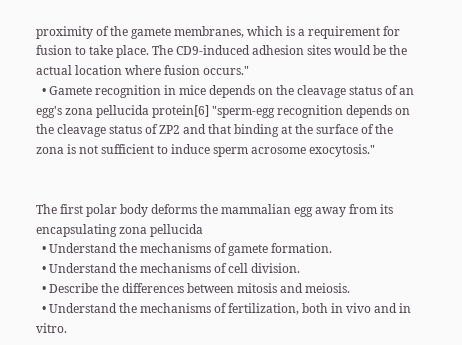proximity of the gamete membranes, which is a requirement for fusion to take place. The CD9-induced adhesion sites would be the actual location where fusion occurs."
  • Gamete recognition in mice depends on the cleavage status of an egg's zona pellucida protein[6] "sperm-egg recognition depends on the cleavage status of ZP2 and that binding at the surface of the zona is not sufficient to induce sperm acrosome exocytosis."


The first polar body deforms the mammalian egg away from its encapsulating zona pellucida
  • Understand the mechanisms of gamete formation.
  • Understand the mechanisms of cell division.
  • Describe the differences between mitosis and meiosis.
  • Understand the mechanisms of fertilization, both in vivo and in vitro.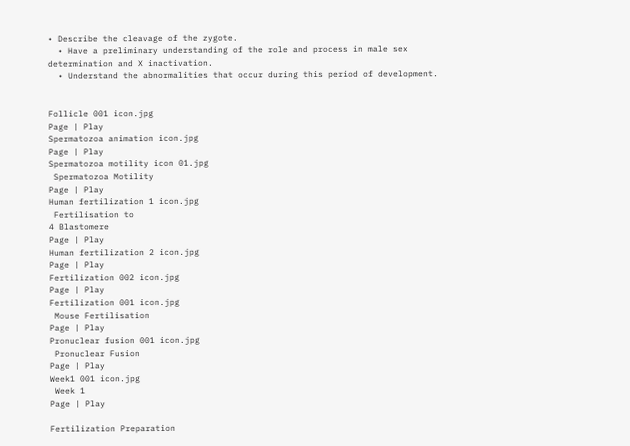• Describe the cleavage of the zygote.
  • Have a preliminary understanding of the role and process in male sex determination and X inactivation.
  • Understand the abnormalities that occur during this period of development.


Follicle 001 icon.jpg
Page | Play
Spermatozoa animation icon.jpg
Page | Play
Spermatozoa motility icon 01.jpg
 Spermatozoa Motility
Page | Play
Human fertilization 1 icon.jpg
 Fertilisation to
4 Blastomere
Page | Play
Human fertilization 2 icon.jpg
Page | Play
Fertilization 002 icon.jpg
Page | Play
Fertilization 001 icon.jpg
 Mouse Fertilisation
Page | Play
Pronuclear fusion 001 icon.jpg
 Pronuclear Fusion
Page | Play
Week1 001 icon.jpg
 Week 1
Page | Play

Fertilization Preparation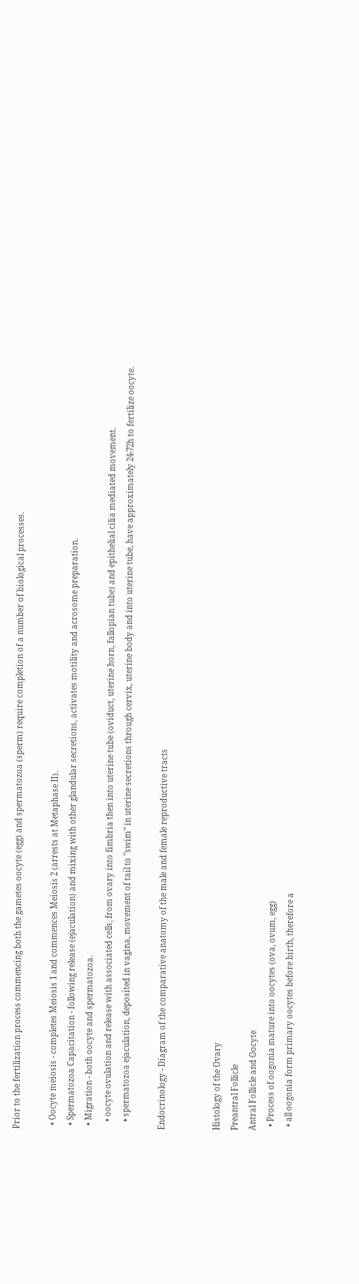Prior to the fertilization process commencing both the gametes oocyte (egg) and spermatozoa (sperm) require completion of a number of biological processes.

  • Oocyte meiosis - completes Meiosis 1 and commences Meiosis 2 (arrests at Metaphase II).
  • Spermatozoa Capacitation - following release (ejaculation) and mixing with other glandular secretions, activates motility and acrosome preparation.
  • Migration - both oocyte and spermatozoa.
    • oocyte ovulation and release with associated cells, from ovary into fimbria then into uterine tube (oviduct, uterine horn, fallopian tube) and epithelial cilia mediated movement.
    • spermatozoa ejaculation, deposited in vagina, movement of tail to "swim" in uterine secretions through cervix, uterine body and into uterine tube, have approximately 24-72h to fertilize oocyte.

Endocrinology - Diagram of the comparative anatomy of the male and female reproductive tracts


Histology of the Ovary
Preantral Follicle
Antral Follicle and Oocyte
  • Process of oogonia mature into oocytes (ova, ovum, egg)
  • all oogonia form primary oocytes before birth, therefore a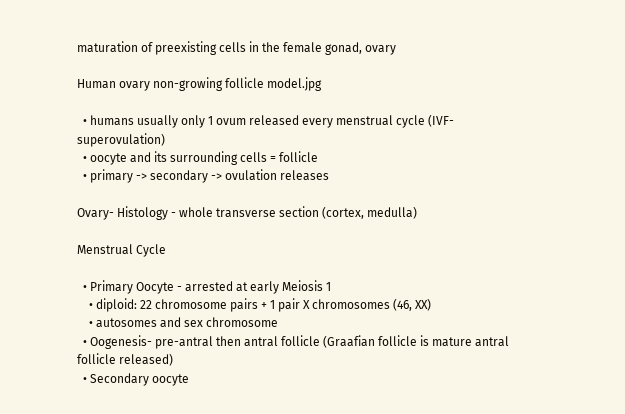maturation of preexisting cells in the female gonad, ovary

Human ovary non-growing follicle model.jpg

  • humans usually only 1 ovum released every menstrual cycle (IVF- superovulation)
  • oocyte and its surrounding cells = follicle
  • primary -> secondary -> ovulation releases

Ovary- Histology - whole transverse section (cortex, medulla)

Menstrual Cycle

  • Primary Oocyte - arrested at early Meiosis 1
    • diploid: 22 chromosome pairs + 1 pair X chromosomes (46, XX)
    • autosomes and sex chromosome
  • Oogenesis- pre-antral then antral follicle (Graafian follicle is mature antral follicle released)
  • Secondary oocyte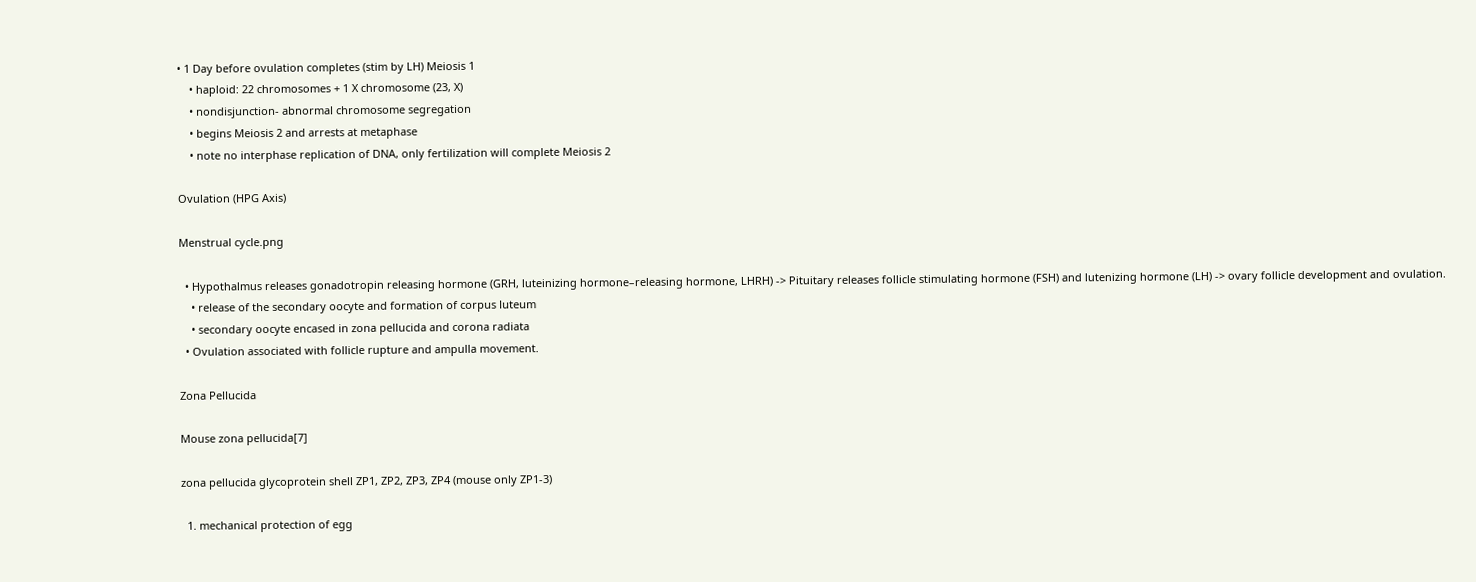• 1 Day before ovulation completes (stim by LH) Meiosis 1
    • haploid: 22 chromosomes + 1 X chromosome (23, X)
    • nondisjunction- abnormal chromosome segregation
    • begins Meiosis 2 and arrests at metaphase
    • note no interphase replication of DNA, only fertilization will complete Meiosis 2

Ovulation (HPG Axis)

Menstrual cycle.png

  • Hypothalmus releases gonadotropin releasing hormone (GRH, luteinizing hormone–releasing hormone, LHRH) -> Pituitary releases follicle stimulating hormone (FSH) and lutenizing hormone (LH) -> ovary follicle development and ovulation.
    • release of the secondary oocyte and formation of corpus luteum
    • secondary oocyte encased in zona pellucida and corona radiata
  • Ovulation associated with follicle rupture and ampulla movement.

Zona Pellucida

Mouse zona pellucida[7]

zona pellucida glycoprotein shell ZP1, ZP2, ZP3, ZP4 (mouse only ZP1-3)

  1. mechanical protection of egg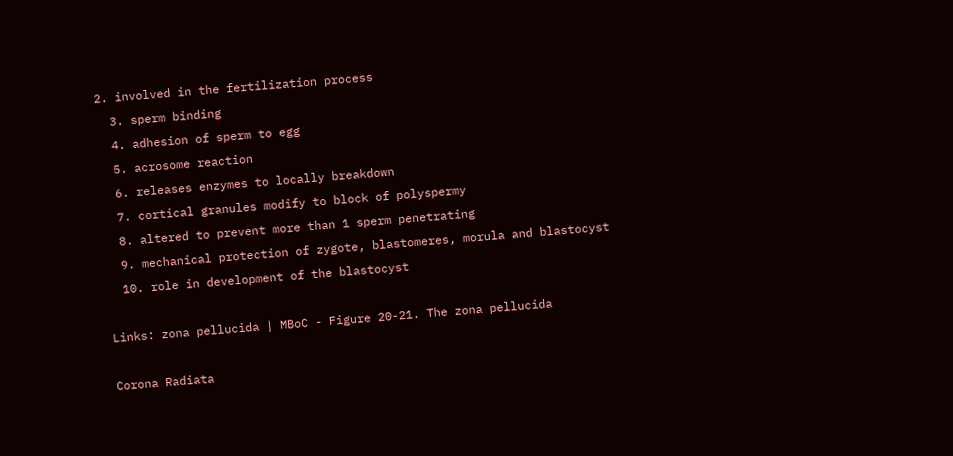2. involved in the fertilization process
  3. sperm binding
  4. adhesion of sperm to egg
  5. acrosome reaction
  6. releases enzymes to locally breakdown
  7. cortical granules modify to block of polyspermy
  8. altered to prevent more than 1 sperm penetrating
  9. mechanical protection of zygote, blastomeres, morula and blastocyst
  10. role in development of the blastocyst

Links: zona pellucida | MBoC - Figure 20-21. The zona pellucida

Corona Radiata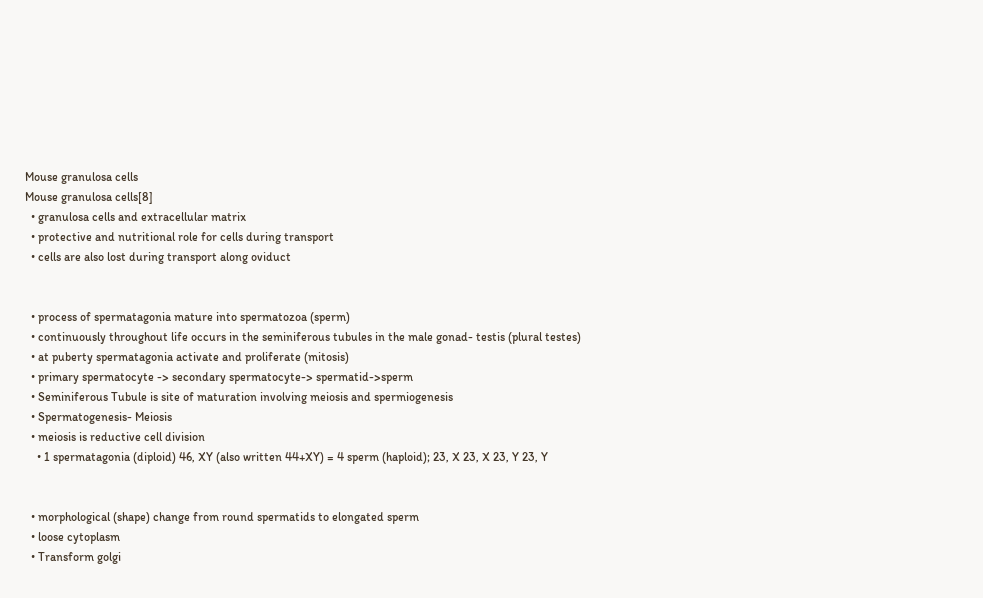Mouse granulosa cells
Mouse granulosa cells[8]
  • granulosa cells and extracellular matrix
  • protective and nutritional role for cells during transport
  • cells are also lost during transport along oviduct


  • process of spermatagonia mature into spermatozoa (sperm)
  • continuously throughout life occurs in the seminiferous tubules in the male gonad- testis (plural testes)
  • at puberty spermatagonia activate and proliferate (mitosis)
  • primary spermatocyte -> secondary spermatocyte-> spermatid->sperm
  • Seminiferous Tubule is site of maturation involving meiosis and spermiogenesis
  • Spermatogenesis- Meiosis
  • meiosis is reductive cell division
    • 1 spermatagonia (diploid) 46, XY (also written 44+XY) = 4 sperm (haploid); 23, X 23, X 23, Y 23, Y


  • morphological (shape) change from round spermatids to elongated sperm
  • loose cytoplasm
  • Transform golgi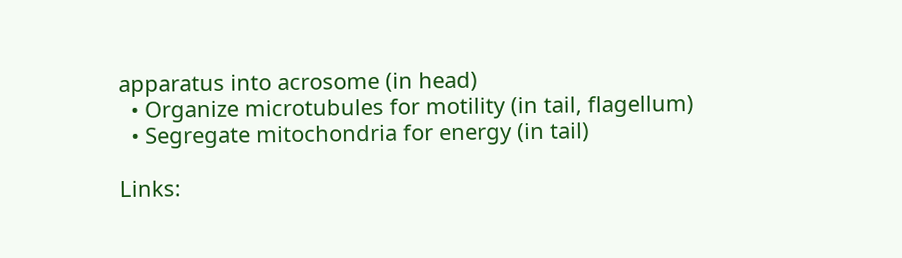apparatus into acrosome (in head)
  • Organize microtubules for motility (in tail, flagellum)
  • Segregate mitochondria for energy (in tail)

Links: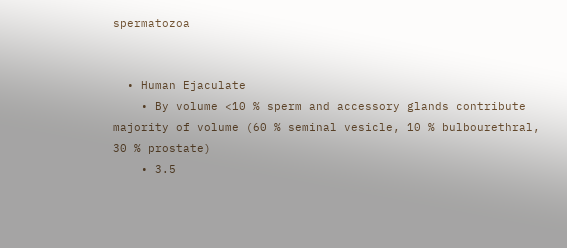spermatozoa


  • Human Ejaculate
    • By volume <10 % sperm and accessory glands contribute majority of volume (60 % seminal vesicle, 10 % bulbourethral, 30 % prostate)
    • 3.5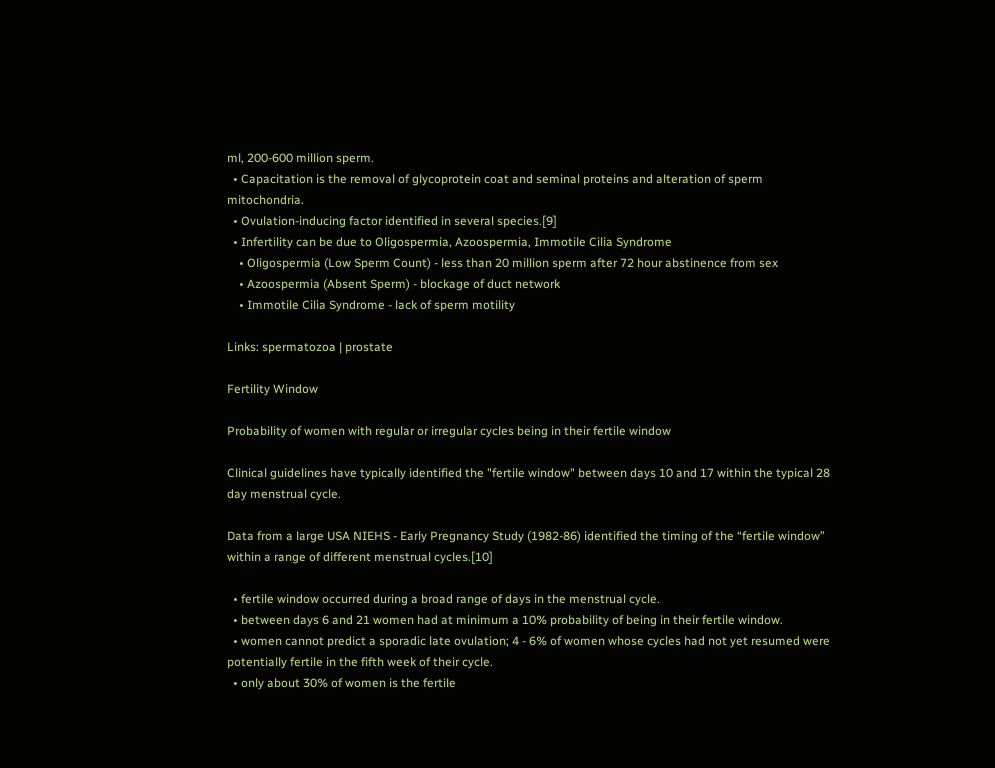ml, 200-600 million sperm.
  • Capacitation is the removal of glycoprotein coat and seminal proteins and alteration of sperm mitochondria.
  • Ovulation-inducing factor identified in several species.[9]
  • Infertility can be due to Oligospermia, Azoospermia, Immotile Cilia Syndrome
    • Oligospermia (Low Sperm Count) - less than 20 million sperm after 72 hour abstinence from sex
    • Azoospermia (Absent Sperm) - blockage of duct network
    • Immotile Cilia Syndrome - lack of sperm motility

Links: spermatozoa | prostate

Fertility Window

Probability of women with regular or irregular cycles being in their fertile window

Clinical guidelines have typically identified the "fertile window" between days 10 and 17 within the typical 28 day menstrual cycle.

Data from a large USA NIEHS - Early Pregnancy Study (1982-86) identified the timing of the “fertile window” within a range of different menstrual cycles.[10]

  • fertile window occurred during a broad range of days in the menstrual cycle.
  • between days 6 and 21 women had at minimum a 10% probability of being in their fertile window.
  • women cannot predict a sporadic late ovulation; 4 - 6% of women whose cycles had not yet resumed were potentially fertile in the fifth week of their cycle.
  • only about 30% of women is the fertile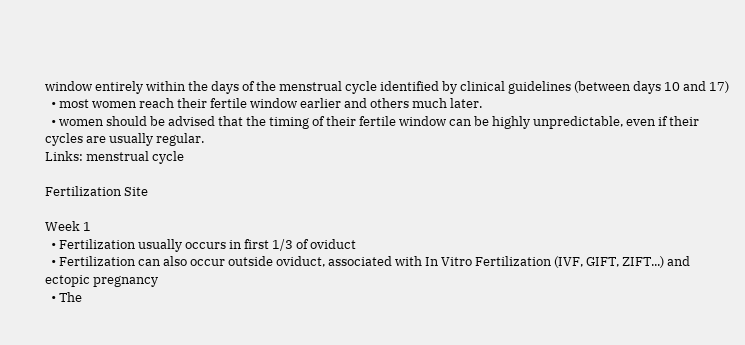window entirely within the days of the menstrual cycle identified by clinical guidelines (between days 10 and 17)
  • most women reach their fertile window earlier and others much later.
  • women should be advised that the timing of their fertile window can be highly unpredictable, even if their cycles are usually regular.
Links: menstrual cycle

Fertilization Site

Week 1
  • Fertilization usually occurs in first 1/3 of oviduct
  • Fertilization can also occur outside oviduct, associated with In Vitro Fertilization (IVF, GIFT, ZIFT...) and ectopic pregnancy
  • The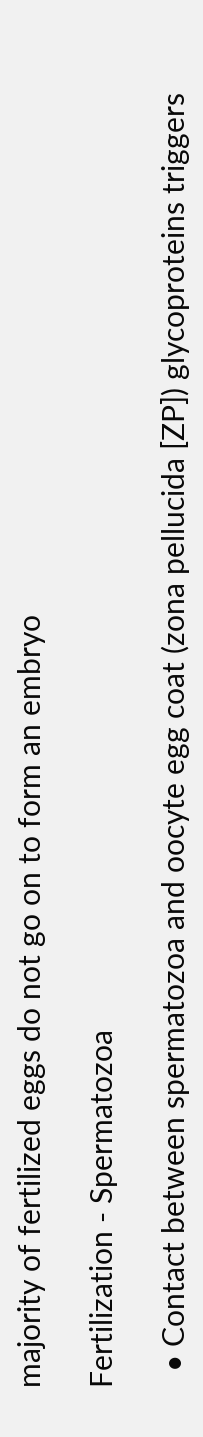majority of fertilized eggs do not go on to form an embryo

Fertilization - Spermatozoa

  • Contact between spermatozoa and oocyte egg coat (zona pellucida [ZP]) glycoproteins triggers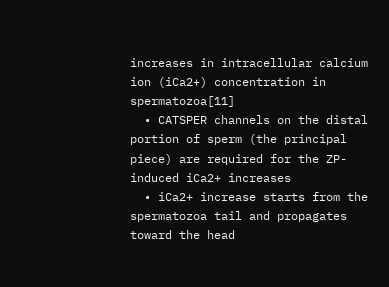increases in intracellular calcium ion (iCa2+) concentration in spermatozoa[11]
  • CATSPER channels on the distal portion of sperm (the principal piece) are required for the ZP-induced iCa2+ increases
  • iCa2+ increase starts from the spermatozoa tail and propagates toward the head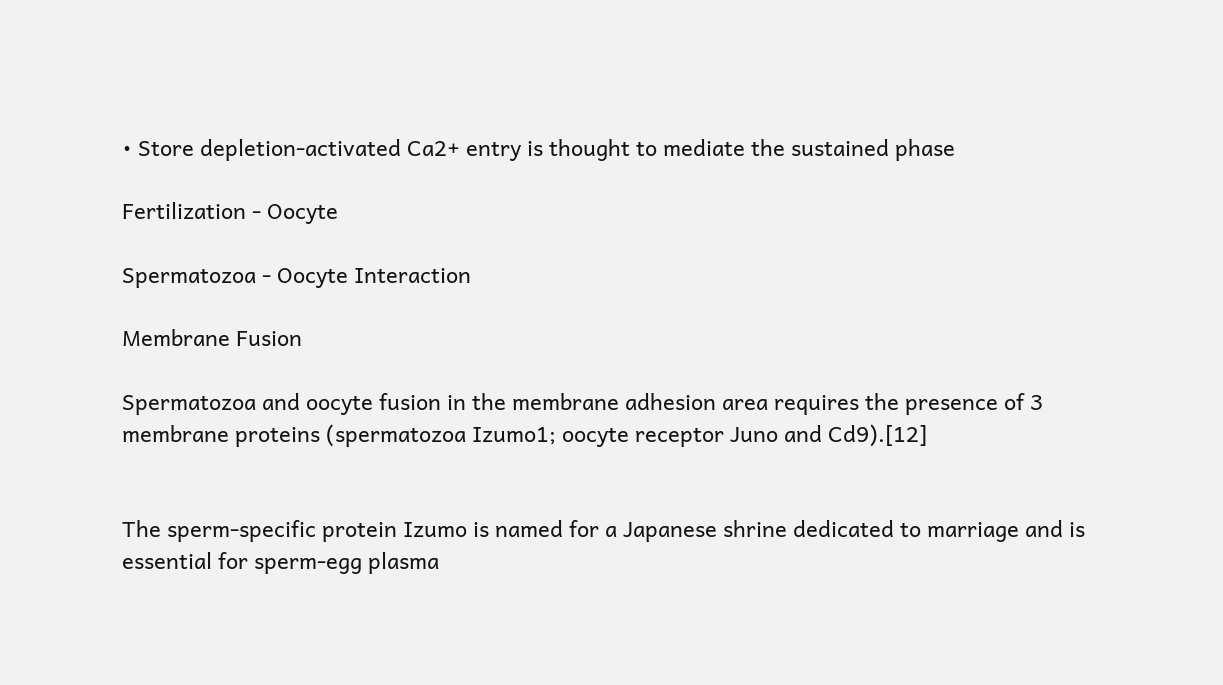• Store depletion-activated Ca2+ entry is thought to mediate the sustained phase

Fertilization - Oocyte

Spermatozoa - Oocyte Interaction

Membrane Fusion

Spermatozoa and oocyte fusion in the membrane adhesion area requires the presence of 3 membrane proteins (spermatozoa Izumo1; oocyte receptor Juno and Cd9).[12]


The sperm-specific protein Izumo is named for a Japanese shrine dedicated to marriage and is essential for sperm-egg plasma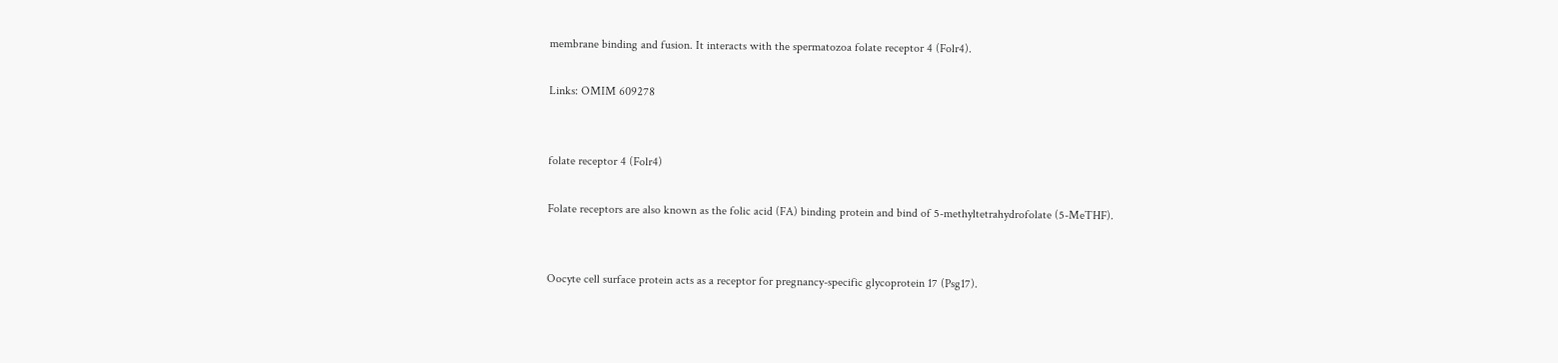membrane binding and fusion. It interacts with the spermatozoa folate receptor 4 (Folr4).

Links: OMIM 609278


folate receptor 4 (Folr4)

Folate receptors are also known as the folic acid (FA) binding protein and bind of 5-methyltetrahydrofolate (5-MeTHF).


Oocyte cell surface protein acts as a receptor for pregnancy-specific glycoprotein 17 (Psg17).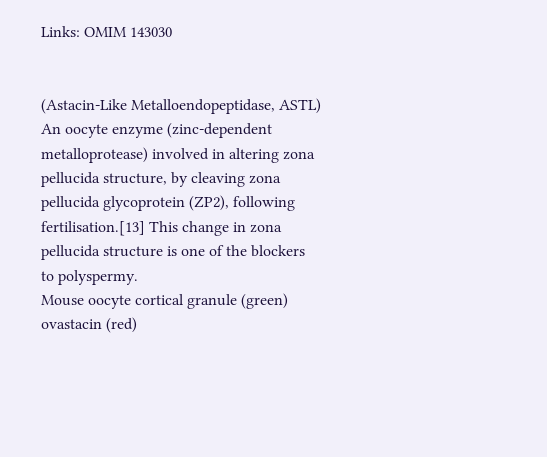Links: OMIM 143030


(Astacin-Like Metalloendopeptidase, ASTL) An oocyte enzyme (zinc-dependent metalloprotease) involved in altering zona pellucida structure, by cleaving zona pellucida glycoprotein (ZP2), following fertilisation.[13] This change in zona pellucida structure is one of the blockers to polyspermy.
Mouse oocyte cortical granule (green) ovastacin (red)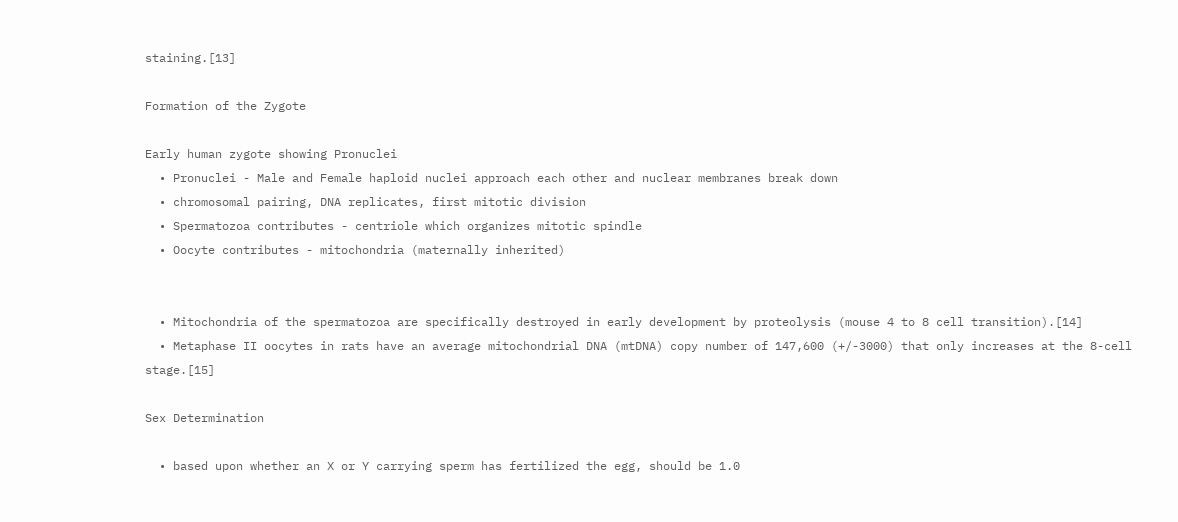staining.[13]

Formation of the Zygote

Early human zygote showing Pronuclei
  • Pronuclei - Male and Female haploid nuclei approach each other and nuclear membranes break down
  • chromosomal pairing, DNA replicates, first mitotic division
  • Spermatozoa contributes - centriole which organizes mitotic spindle
  • Oocyte contributes - mitochondria (maternally inherited)


  • Mitochondria of the spermatozoa are specifically destroyed in early development by proteolysis (mouse 4 to 8 cell transition).[14]
  • Metaphase II oocytes in rats have an average mitochondrial DNA (mtDNA) copy number of 147,600 (+/-3000) that only increases at the 8-cell stage.[15]

Sex Determination

  • based upon whether an X or Y carrying sperm has fertilized the egg, should be 1.0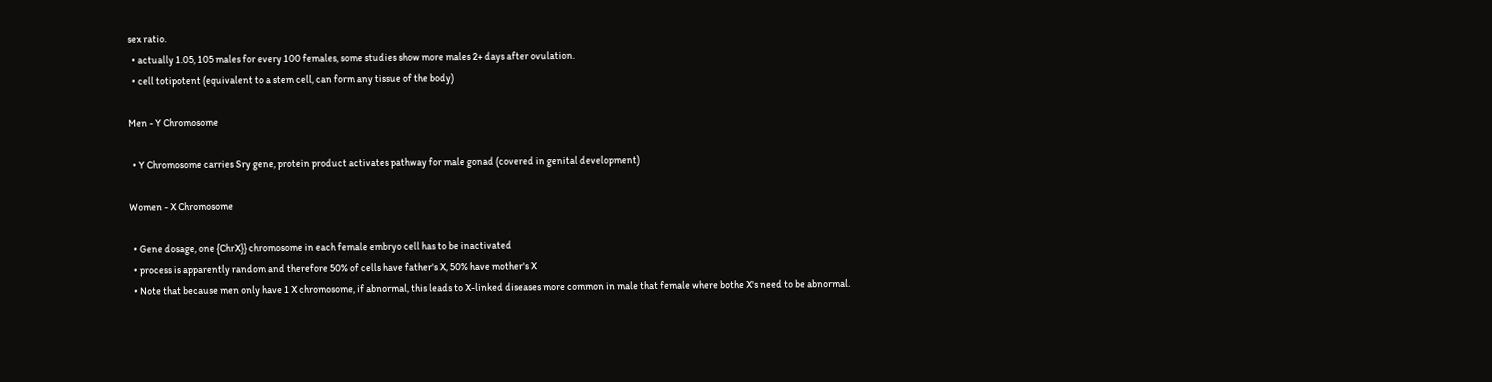sex ratio.
  • actually 1.05, 105 males for every 100 females, some studies show more males 2+ days after ovulation.
  • cell totipotent (equivalent to a stem cell, can form any tissue of the body)

Men - Y Chromosome

  • Y Chromosome carries Sry gene, protein product activates pathway for male gonad (covered in genital development)

Women - X Chromosome

  • Gene dosage, one {ChrX}} chromosome in each female embryo cell has to be inactivated
  • process is apparently random and therefore 50% of cells have father's X, 50% have mother's X
  • Note that because men only have 1 X chromosome, if abnormal, this leads to X-linked diseases more common in male that female where bothe X's need to be abnormal.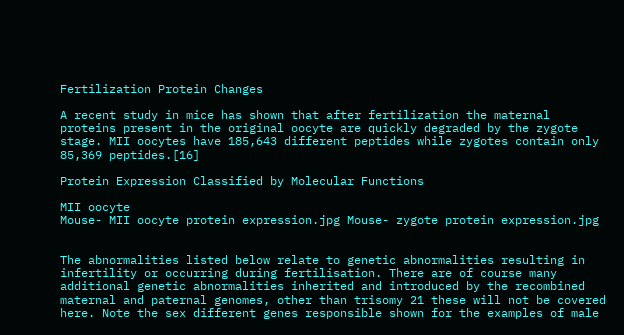Fertilization Protein Changes

A recent study in mice has shown that after fertilization the maternal proteins present in the original oocyte are quickly degraded by the zygote stage. MII oocytes have 185,643 different peptides while zygotes contain only 85,369 peptides.[16]

Protein Expression Classified by Molecular Functions

MII oocyte
Mouse- MII oocyte protein expression.jpg Mouse- zygote protein expression.jpg


The abnormalities listed below relate to genetic abnormalities resulting in infertility or occurring during fertilisation. There are of course many additional genetic abnormalities inherited and introduced by the recombined maternal and paternal genomes, other than trisomy 21 these will not be covered here. Note the sex different genes responsible shown for the examples of male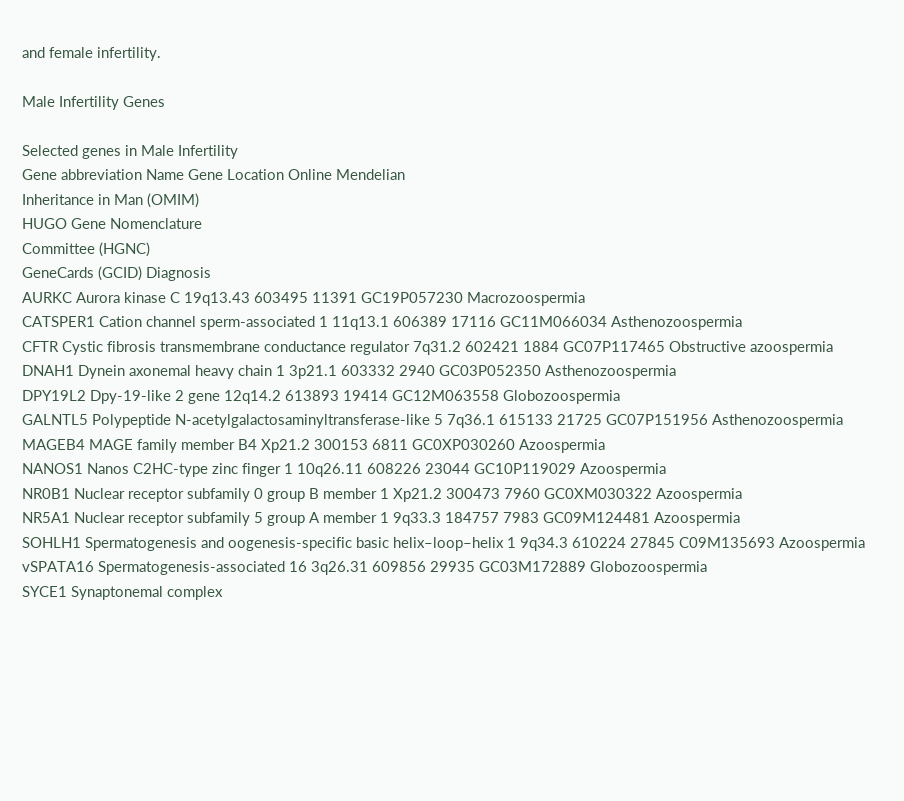and female infertility.

Male Infertility Genes

Selected genes in Male Infertility
Gene abbreviation Name Gene Location Online Mendelian
Inheritance in Man (OMIM)
HUGO Gene Nomenclature
Committee (HGNC)
GeneCards (GCID) Diagnosis
AURKC Aurora kinase C 19q13.43 603495 11391 GC19P057230 Macrozoospermia
CATSPER1 Cation channel sperm-associated 1 11q13.1 606389 17116 GC11M066034 Asthenozoospermia
CFTR Cystic fibrosis transmembrane conductance regulator 7q31.2 602421 1884 GC07P117465 Obstructive azoospermia
DNAH1 Dynein axonemal heavy chain 1 3p21.1 603332 2940 GC03P052350 Asthenozoospermia
DPY19L2 Dpy-19-like 2 gene 12q14.2 613893 19414 GC12M063558 Globozoospermia
GALNTL5 Polypeptide N-acetylgalactosaminyltransferase-like 5 7q36.1 615133 21725 GC07P151956 Asthenozoospermia
MAGEB4 MAGE family member B4 Xp21.2 300153 6811 GC0XP030260 Azoospermia
NANOS1 Nanos C2HC-type zinc finger 1 10q26.11 608226 23044 GC10P119029 Azoospermia
NR0B1 Nuclear receptor subfamily 0 group B member 1 Xp21.2 300473 7960 GC0XM030322 Azoospermia
NR5A1 Nuclear receptor subfamily 5 group A member 1 9q33.3 184757 7983 GC09M124481 Azoospermia
SOHLH1 Spermatogenesis and oogenesis-specific basic helix–loop–helix 1 9q34.3 610224 27845 C09M135693 Azoospermia
vSPATA16 Spermatogenesis-associated 16 3q26.31 609856 29935 GC03M172889 Globozoospermia
SYCE1 Synaptonemal complex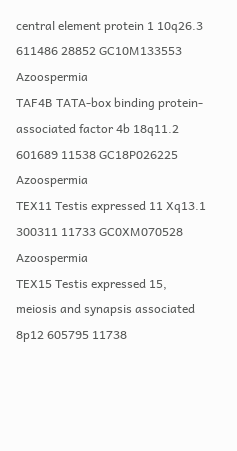central element protein 1 10q26.3 611486 28852 GC10M133553 Azoospermia
TAF4B TATA-box binding protein-associated factor 4b 18q11.2 601689 11538 GC18P026225 Azoospermia
TEX11 Testis expressed 11 Xq13.1 300311 11733 GC0XM070528 Azoospermia
TEX15 Testis expressed 15, meiosis and synapsis associated 8p12 605795 11738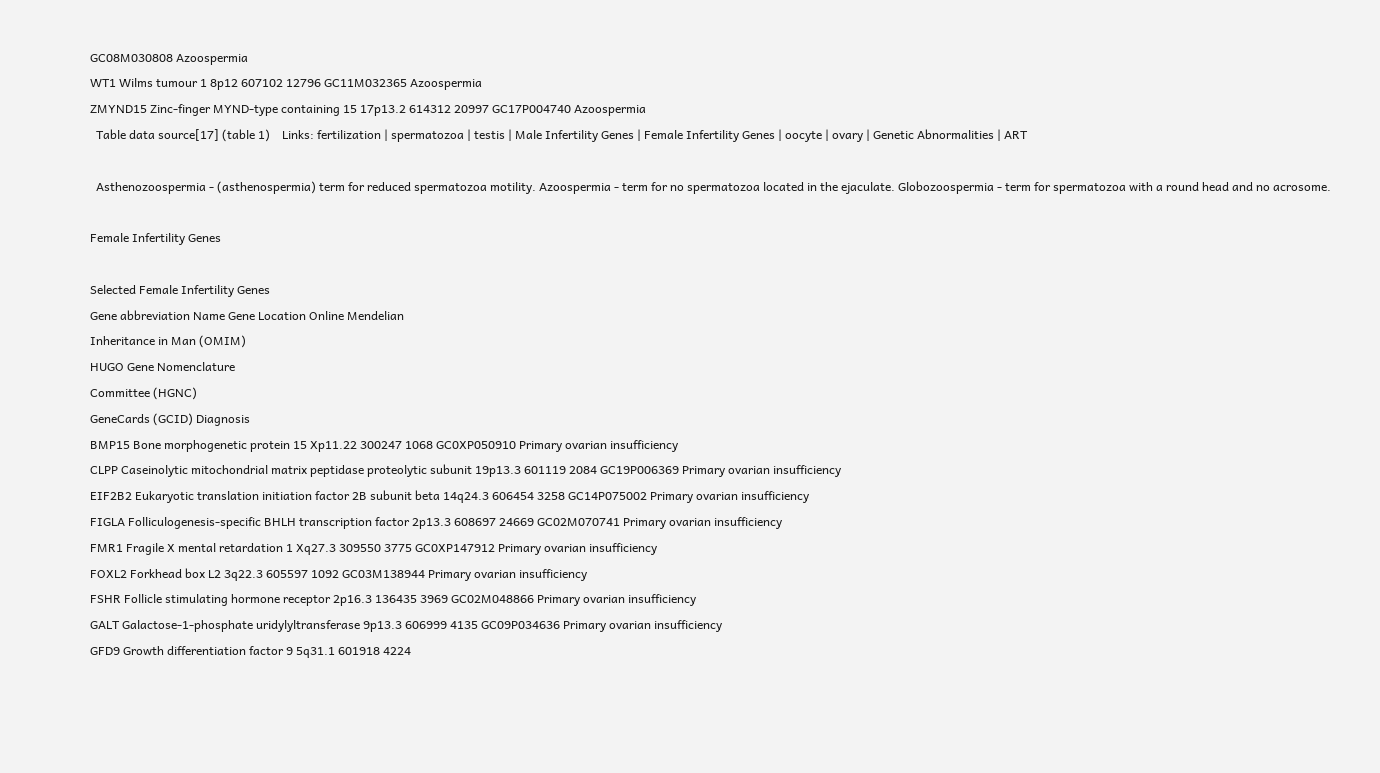GC08M030808 Azoospermia
WT1 Wilms tumour 1 8p12 607102 12796 GC11M032365 Azoospermia
ZMYND15 Zinc-finger MYND-type containing 15 17p13.2 614312 20997 GC17P004740 Azoospermia
  Table data source[17] (table 1)    Links: fertilization | spermatozoa | testis | Male Infertility Genes | Female Infertility Genes | oocyte | ovary | Genetic Abnormalities | ART

  Asthenozoospermia - (asthenospermia) term for reduced spermatozoa motility. Azoospermia - term for no spermatozoa located in the ejaculate. Globozoospermia - term for spermatozoa with a round head and no acrosome.

Female Infertility Genes

Selected Female Infertility Genes
Gene abbreviation Name Gene Location Online Mendelian
Inheritance in Man (OMIM)
HUGO Gene Nomenclature
Committee (HGNC)
GeneCards (GCID) Diagnosis
BMP15 Bone morphogenetic protein 15 Xp11.22 300247 1068 GC0XP050910 Primary ovarian insufficiency
CLPP Caseinolytic mitochondrial matrix peptidase proteolytic subunit 19p13.3 601119 2084 GC19P006369 Primary ovarian insufficiency
EIF2B2 Eukaryotic translation initiation factor 2B subunit beta 14q24.3 606454 3258 GC14P075002 Primary ovarian insufficiency
FIGLA Folliculogenesis-specific BHLH transcription factor 2p13.3 608697 24669 GC02M070741 Primary ovarian insufficiency
FMR1 Fragile X mental retardation 1 Xq27.3 309550 3775 GC0XP147912 Primary ovarian insufficiency
FOXL2 Forkhead box L2 3q22.3 605597 1092 GC03M138944 Primary ovarian insufficiency
FSHR Follicle stimulating hormone receptor 2p16.3 136435 3969 GC02M048866 Primary ovarian insufficiency
GALT Galactose-1-phosphate uridylyltransferase 9p13.3 606999 4135 GC09P034636 Primary ovarian insufficiency
GFD9 Growth differentiation factor 9 5q31.1 601918 4224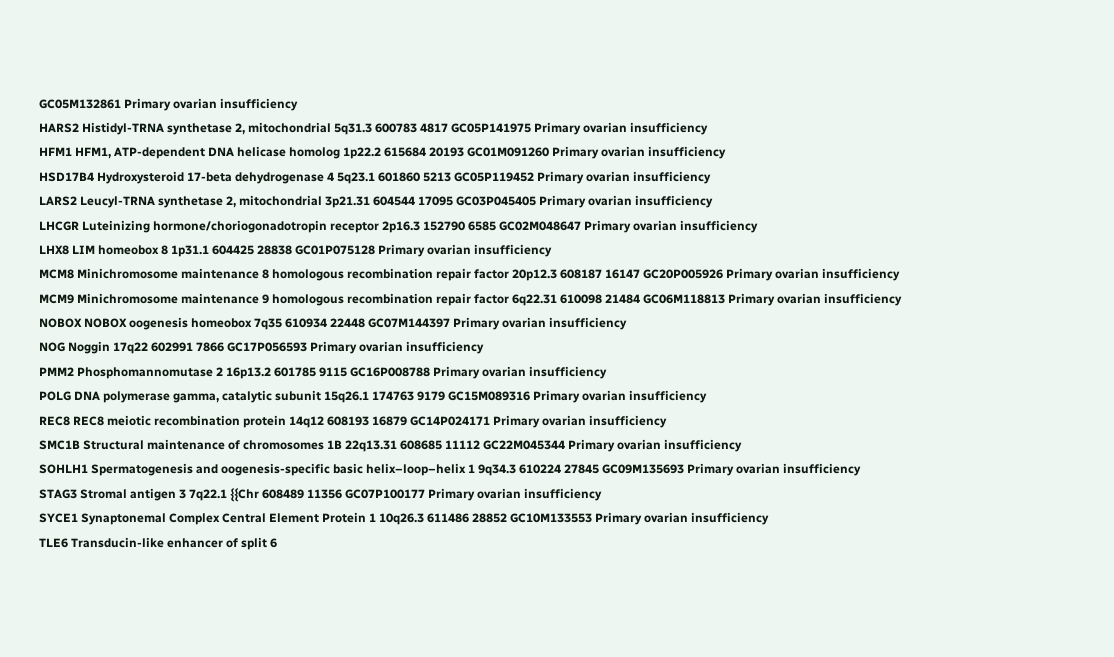GC05M132861 Primary ovarian insufficiency
HARS2 Histidyl-TRNA synthetase 2, mitochondrial 5q31.3 600783 4817 GC05P141975 Primary ovarian insufficiency
HFM1 HFM1, ATP-dependent DNA helicase homolog 1p22.2 615684 20193 GC01M091260 Primary ovarian insufficiency
HSD17B4 Hydroxysteroid 17-beta dehydrogenase 4 5q23.1 601860 5213 GC05P119452 Primary ovarian insufficiency
LARS2 Leucyl-TRNA synthetase 2, mitochondrial 3p21.31 604544 17095 GC03P045405 Primary ovarian insufficiency
LHCGR Luteinizing hormone/choriogonadotropin receptor 2p16.3 152790 6585 GC02M048647 Primary ovarian insufficiency
LHX8 LIM homeobox 8 1p31.1 604425 28838 GC01P075128 Primary ovarian insufficiency
MCM8 Minichromosome maintenance 8 homologous recombination repair factor 20p12.3 608187 16147 GC20P005926 Primary ovarian insufficiency
MCM9 Minichromosome maintenance 9 homologous recombination repair factor 6q22.31 610098 21484 GC06M118813 Primary ovarian insufficiency
NOBOX NOBOX oogenesis homeobox 7q35 610934 22448 GC07M144397 Primary ovarian insufficiency
NOG Noggin 17q22 602991 7866 GC17P056593 Primary ovarian insufficiency
PMM2 Phosphomannomutase 2 16p13.2 601785 9115 GC16P008788 Primary ovarian insufficiency
POLG DNA polymerase gamma, catalytic subunit 15q26.1 174763 9179 GC15M089316 Primary ovarian insufficiency
REC8 REC8 meiotic recombination protein 14q12 608193 16879 GC14P024171 Primary ovarian insufficiency
SMC1B Structural maintenance of chromosomes 1B 22q13.31 608685 11112 GC22M045344 Primary ovarian insufficiency
SOHLH1 Spermatogenesis and oogenesis-specific basic helix–loop–helix 1 9q34.3 610224 27845 GC09M135693 Primary ovarian insufficiency
STAG3 Stromal antigen 3 7q22.1 {{Chr 608489 11356 GC07P100177 Primary ovarian insufficiency
SYCE1 Synaptonemal Complex Central Element Protein 1 10q26.3 611486 28852 GC10M133553 Primary ovarian insufficiency
TLE6 Transducin-like enhancer of split 6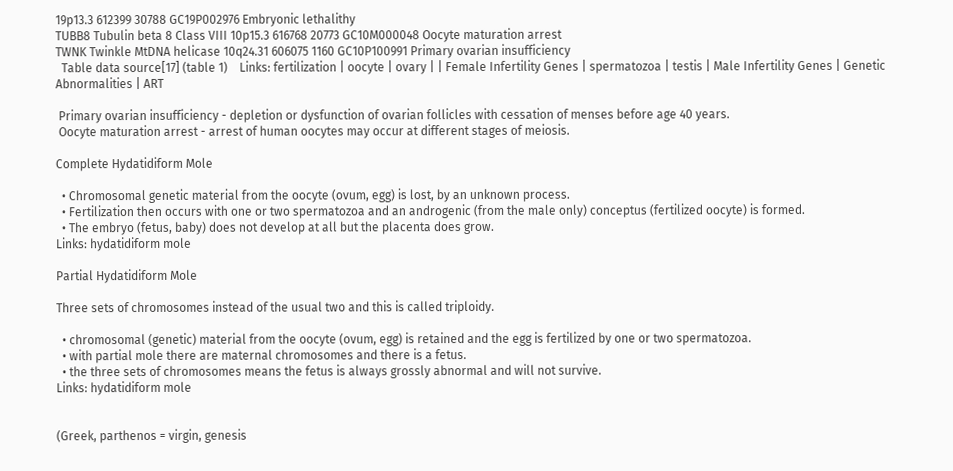19p13.3 612399 30788 GC19P002976 Embryonic lethalithy
TUBB8 Tubulin beta 8 Class VIII 10p15.3 616768 20773 GC10M000048 Oocyte maturation arrest
TWNK Twinkle MtDNA helicase 10q24.31 606075 1160 GC10P100991 Primary ovarian insufficiency
  Table data source[17] (table 1)    Links: fertilization | oocyte | ovary | | Female Infertility Genes | spermatozoa | testis | Male Infertility Genes | Genetic Abnormalities | ART

 Primary ovarian insufficiency - depletion or dysfunction of ovarian follicles with cessation of menses before age 40 years.
 Oocyte maturation arrest - arrest of human oocytes may occur at different stages of meiosis.

Complete Hydatidiform Mole

  • Chromosomal genetic material from the oocyte (ovum, egg) is lost, by an unknown process.
  • Fertilization then occurs with one or two spermatozoa and an androgenic (from the male only) conceptus (fertilized oocyte) is formed.
  • The embryo (fetus, baby) does not develop at all but the placenta does grow.
Links: hydatidiform mole

Partial Hydatidiform Mole

Three sets of chromosomes instead of the usual two and this is called triploidy.

  • chromosomal (genetic) material from the oocyte (ovum, egg) is retained and the egg is fertilized by one or two spermatozoa.
  • with partial mole there are maternal chromosomes and there is a fetus.
  • the three sets of chromosomes means the fetus is always grossly abnormal and will not survive.
Links: hydatidiform mole


(Greek, parthenos = virgin, genesis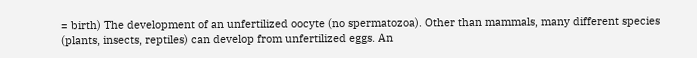= birth) The development of an unfertilized oocyte (no spermatozoa). Other than mammals, many different species (plants, insects, reptiles) can develop from unfertilized eggs. An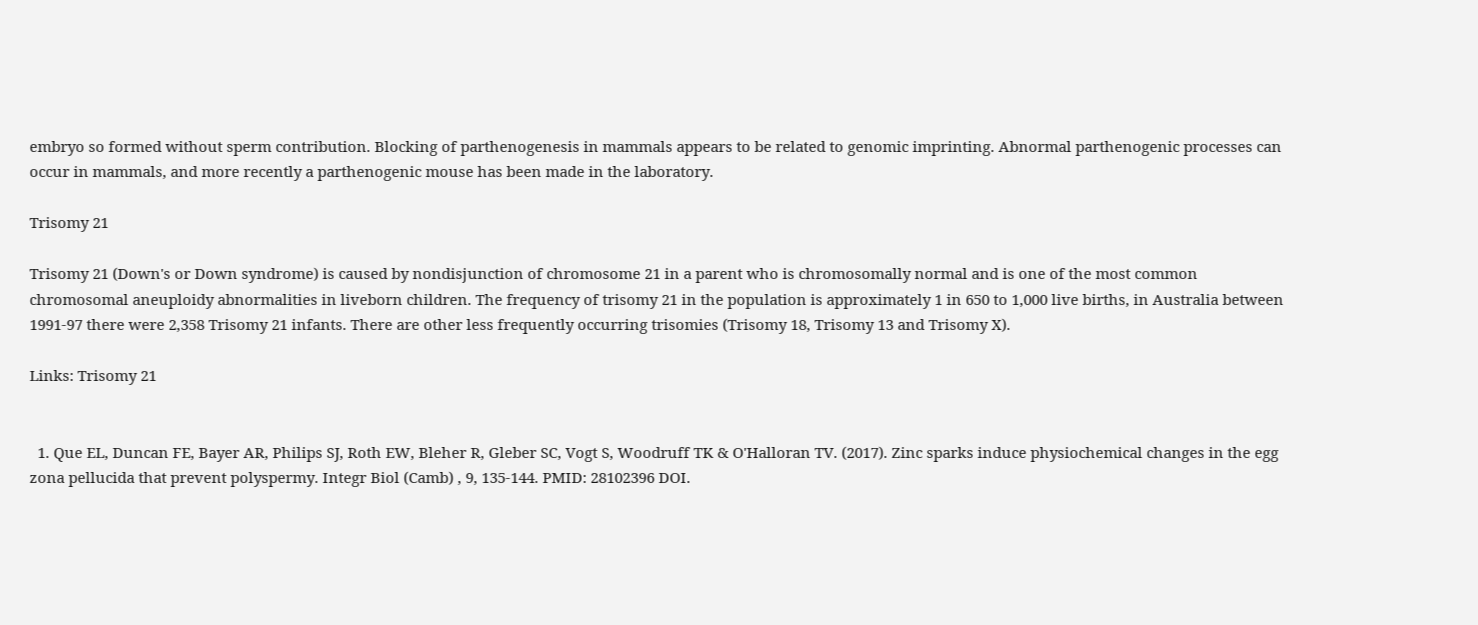embryo so formed without sperm contribution. Blocking of parthenogenesis in mammals appears to be related to genomic imprinting. Abnormal parthenogenic processes can occur in mammals, and more recently a parthenogenic mouse has been made in the laboratory.

Trisomy 21

Trisomy 21 (Down's or Down syndrome) is caused by nondisjunction of chromosome 21 in a parent who is chromosomally normal and is one of the most common chromosomal aneuploidy abnormalities in liveborn children. The frequency of trisomy 21 in the population is approximately 1 in 650 to 1,000 live births, in Australia between 1991-97 there were 2,358 Trisomy 21 infants. There are other less frequently occurring trisomies (Trisomy 18, Trisomy 13 and Trisomy X).

Links: Trisomy 21


  1. Que EL, Duncan FE, Bayer AR, Philips SJ, Roth EW, Bleher R, Gleber SC, Vogt S, Woodruff TK & O'Halloran TV. (2017). Zinc sparks induce physiochemical changes in the egg zona pellucida that prevent polyspermy. Integr Biol (Camb) , 9, 135-144. PMID: 28102396 DOI.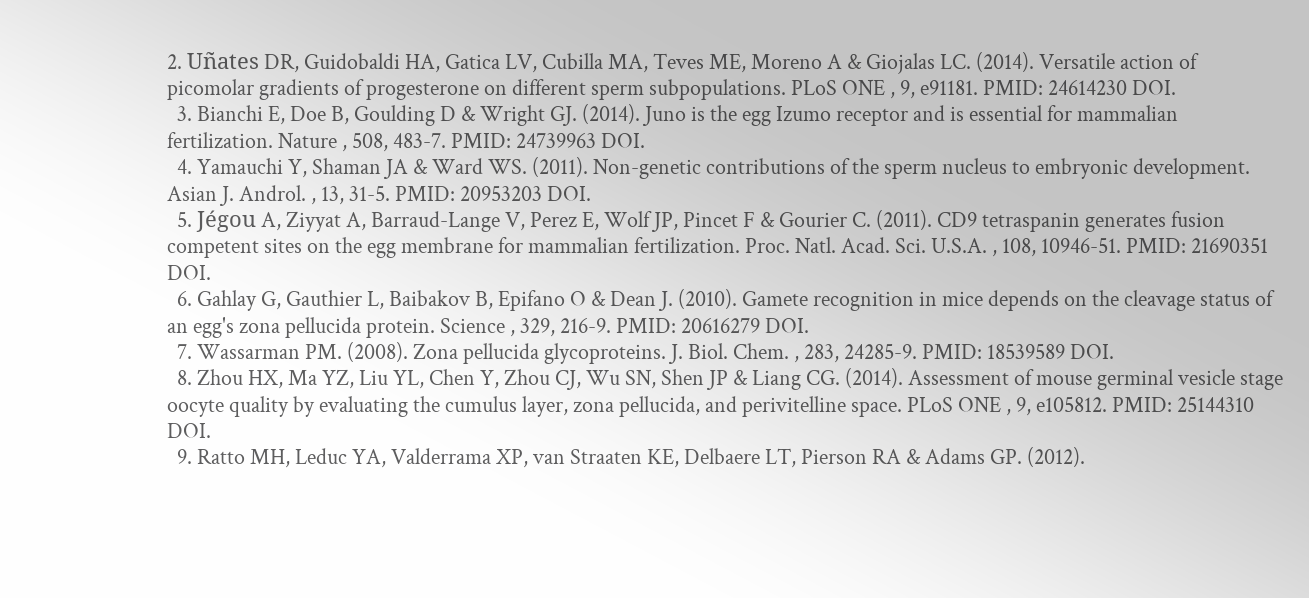2. Uñates DR, Guidobaldi HA, Gatica LV, Cubilla MA, Teves ME, Moreno A & Giojalas LC. (2014). Versatile action of picomolar gradients of progesterone on different sperm subpopulations. PLoS ONE , 9, e91181. PMID: 24614230 DOI.
  3. Bianchi E, Doe B, Goulding D & Wright GJ. (2014). Juno is the egg Izumo receptor and is essential for mammalian fertilization. Nature , 508, 483-7. PMID: 24739963 DOI.
  4. Yamauchi Y, Shaman JA & Ward WS. (2011). Non-genetic contributions of the sperm nucleus to embryonic development. Asian J. Androl. , 13, 31-5. PMID: 20953203 DOI.
  5. Jégou A, Ziyyat A, Barraud-Lange V, Perez E, Wolf JP, Pincet F & Gourier C. (2011). CD9 tetraspanin generates fusion competent sites on the egg membrane for mammalian fertilization. Proc. Natl. Acad. Sci. U.S.A. , 108, 10946-51. PMID: 21690351 DOI.
  6. Gahlay G, Gauthier L, Baibakov B, Epifano O & Dean J. (2010). Gamete recognition in mice depends on the cleavage status of an egg's zona pellucida protein. Science , 329, 216-9. PMID: 20616279 DOI.
  7. Wassarman PM. (2008). Zona pellucida glycoproteins. J. Biol. Chem. , 283, 24285-9. PMID: 18539589 DOI.
  8. Zhou HX, Ma YZ, Liu YL, Chen Y, Zhou CJ, Wu SN, Shen JP & Liang CG. (2014). Assessment of mouse germinal vesicle stage oocyte quality by evaluating the cumulus layer, zona pellucida, and perivitelline space. PLoS ONE , 9, e105812. PMID: 25144310 DOI.
  9. Ratto MH, Leduc YA, Valderrama XP, van Straaten KE, Delbaere LT, Pierson RA & Adams GP. (2012).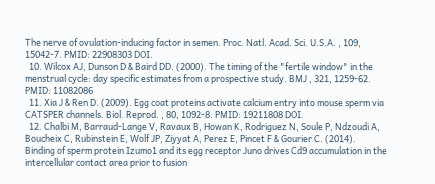The nerve of ovulation-inducing factor in semen. Proc. Natl. Acad. Sci. U.S.A. , 109, 15042-7. PMID: 22908303 DOI.
  10. Wilcox AJ, Dunson D & Baird DD. (2000). The timing of the "fertile window" in the menstrual cycle: day specific estimates from a prospective study. BMJ , 321, 1259-62. PMID: 11082086
  11. Xia J & Ren D. (2009). Egg coat proteins activate calcium entry into mouse sperm via CATSPER channels. Biol. Reprod. , 80, 1092-8. PMID: 19211808 DOI.
  12. Chalbi M, Barraud-Lange V, Ravaux B, Howan K, Rodriguez N, Soule P, Ndzoudi A, Boucheix C, Rubinstein E, Wolf JP, Ziyyat A, Perez E, Pincet F & Gourier C. (2014). Binding of sperm protein Izumo1 and its egg receptor Juno drives Cd9 accumulation in the intercellular contact area prior to fusion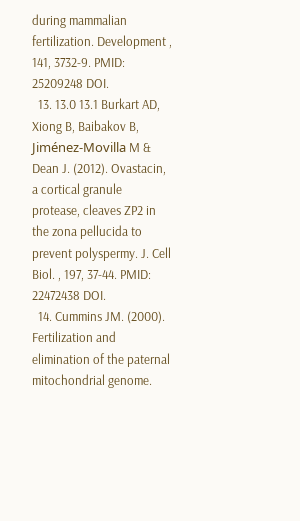during mammalian fertilization. Development , 141, 3732-9. PMID: 25209248 DOI.
  13. 13.0 13.1 Burkart AD, Xiong B, Baibakov B, Jiménez-Movilla M & Dean J. (2012). Ovastacin, a cortical granule protease, cleaves ZP2 in the zona pellucida to prevent polyspermy. J. Cell Biol. , 197, 37-44. PMID: 22472438 DOI.
  14. Cummins JM. (2000). Fertilization and elimination of the paternal mitochondrial genome.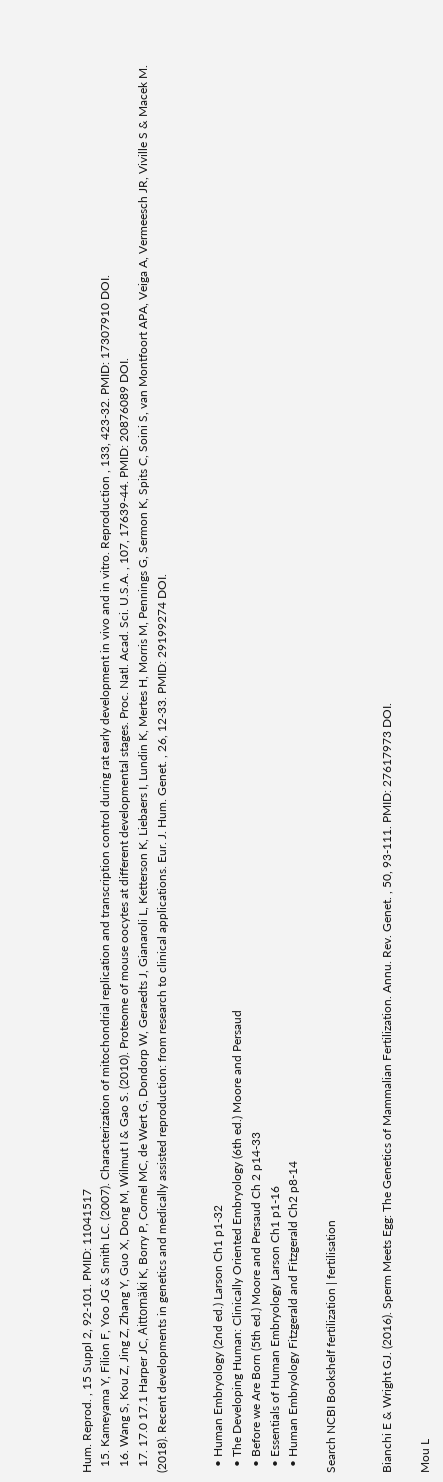Hum. Reprod. , 15 Suppl 2, 92-101. PMID: 11041517
  15. Kameyama Y, Filion F, Yoo JG & Smith LC. (2007). Characterization of mitochondrial replication and transcription control during rat early development in vivo and in vitro. Reproduction , 133, 423-32. PMID: 17307910 DOI.
  16. Wang S, Kou Z, Jing Z, Zhang Y, Guo X, Dong M, Wilmut I & Gao S. (2010). Proteome of mouse oocytes at different developmental stages. Proc. Natl. Acad. Sci. U.S.A. , 107, 17639-44. PMID: 20876089 DOI.
  17. 17.0 17.1 Harper JC, Aittomäki K, Borry P, Cornel MC, de Wert G, Dondorp W, Geraedts J, Gianaroli L, Ketterson K, Liebaers I, Lundin K, Mertes H, Morris M, Pennings G, Sermon K, Spits C, Soini S, van Montfoort APA, Veiga A, Vermeesch JR, Viville S & Macek M. (2018). Recent developments in genetics and medically assisted reproduction: from research to clinical applications. Eur. J. Hum. Genet. , 26, 12-33. PMID: 29199274 DOI.


  • Human Embryology (2nd ed.) Larson Ch1 p1-32
  • The Developing Human: Clinically Oriented Embryology (6th ed.) Moore and Persaud
  • Before we Are Born (5th ed.) Moore and Persaud Ch 2 p14-33
  • Essentials of Human Embryology Larson Ch1 p1-16
  • Human Embryology Fitzgerald and Fitzgerald Ch2 p8-14

Search NCBI Bookshelf fertilization | fertilisation


Bianchi E & Wright GJ. (2016). Sperm Meets Egg: The Genetics of Mammalian Fertilization. Annu. Rev. Genet. , 50, 93-111. PMID: 27617973 DOI.

Mou L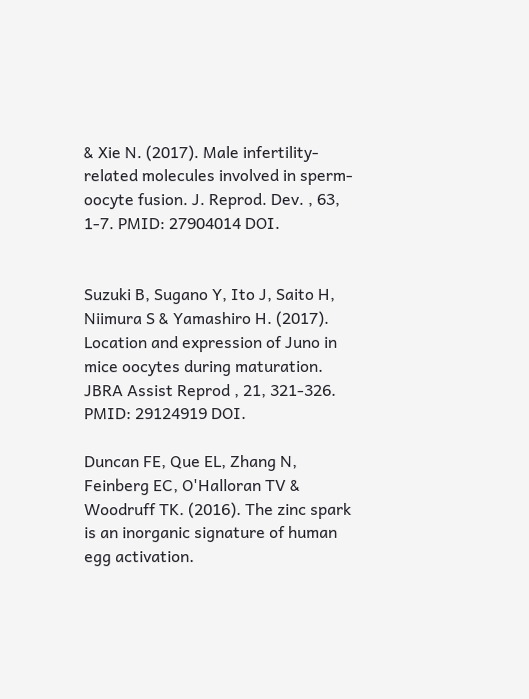& Xie N. (2017). Male infertility-related molecules involved in sperm-oocyte fusion. J. Reprod. Dev. , 63, 1-7. PMID: 27904014 DOI.


Suzuki B, Sugano Y, Ito J, Saito H, Niimura S & Yamashiro H. (2017). Location and expression of Juno in mice oocytes during maturation. JBRA Assist Reprod , 21, 321-326. PMID: 29124919 DOI.

Duncan FE, Que EL, Zhang N, Feinberg EC, O'Halloran TV & Woodruff TK. (2016). The zinc spark is an inorganic signature of human egg activation.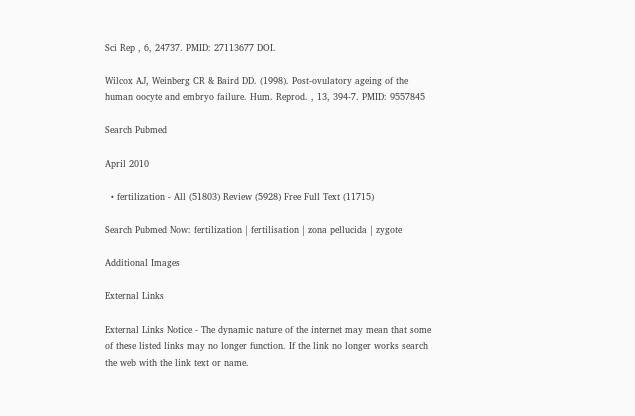Sci Rep , 6, 24737. PMID: 27113677 DOI.

Wilcox AJ, Weinberg CR & Baird DD. (1998). Post-ovulatory ageing of the human oocyte and embryo failure. Hum. Reprod. , 13, 394-7. PMID: 9557845

Search Pubmed

April 2010

  • fertilization - All (51803) Review (5928) Free Full Text (11715)

Search Pubmed Now: fertilization | fertilisation | zona pellucida | zygote

Additional Images

External Links

External Links Notice - The dynamic nature of the internet may mean that some of these listed links may no longer function. If the link no longer works search the web with the link text or name.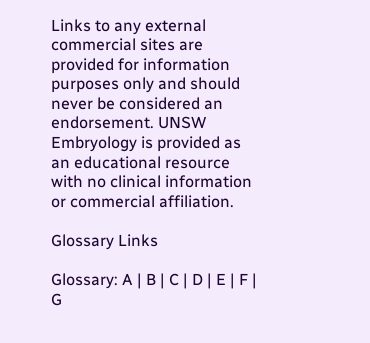Links to any external commercial sites are provided for information purposes only and should never be considered an endorsement. UNSW Embryology is provided as an educational resource with no clinical information or commercial affiliation.

Glossary Links

Glossary: A | B | C | D | E | F | G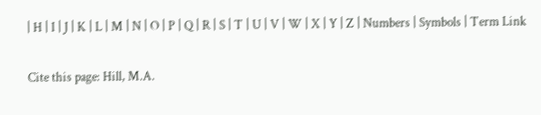| H | I | J | K | L | M | N | O | P | Q | R | S | T | U | V | W | X | Y | Z | Numbers | Symbols | Term Link

Cite this page: Hill, M.A.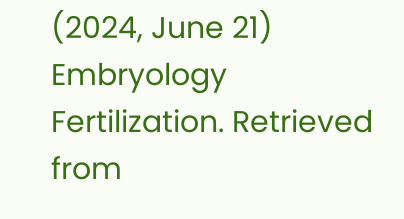(2024, June 21) Embryology Fertilization. Retrieved from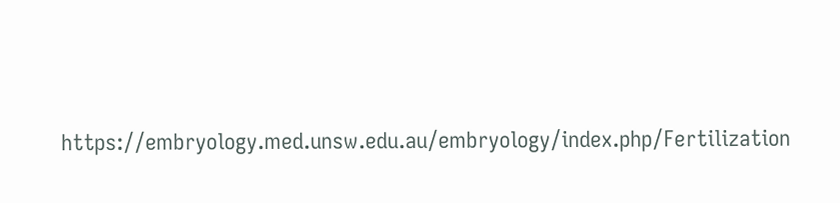https://embryology.med.unsw.edu.au/embryology/index.php/Fertilization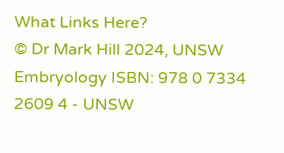What Links Here?
© Dr Mark Hill 2024, UNSW Embryology ISBN: 978 0 7334 2609 4 - UNSW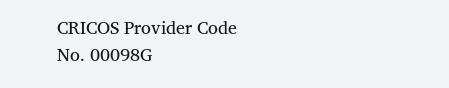CRICOS Provider Code No. 00098G